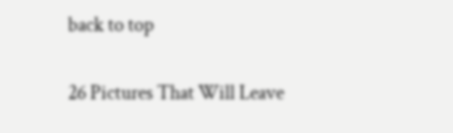back to top

26 Pictures That Will Leave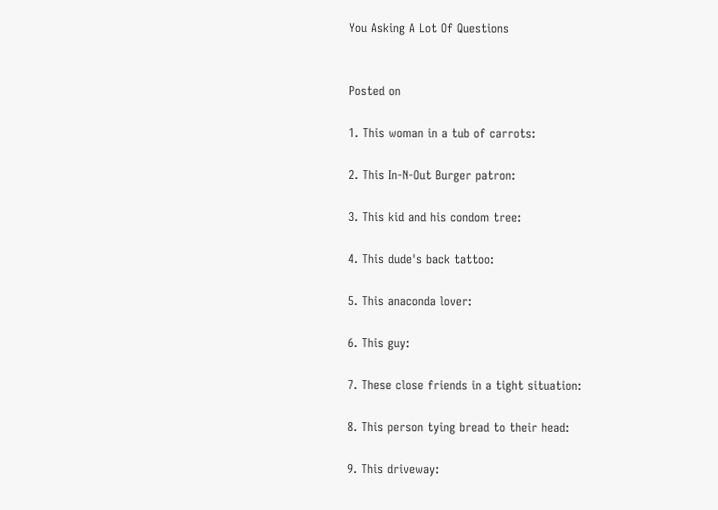You Asking A Lot Of Questions


Posted on

1. This woman in a tub of carrots:

2. This In-N-Out Burger patron:

3. This kid and his condom tree:

4. This dude's back tattoo:

5. This anaconda lover:

6. This guy:

7. These close friends in a tight situation:

8. This person tying bread to their head:

9. This driveway: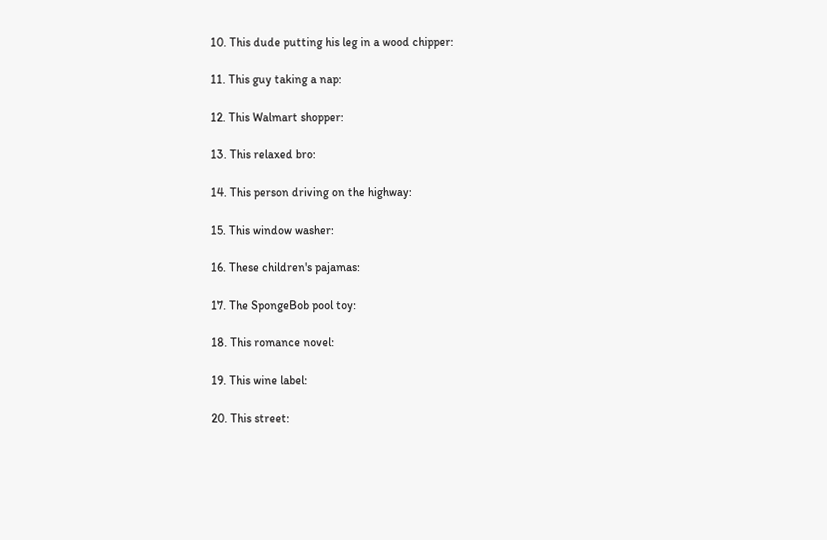10. This dude putting his leg in a wood chipper:

11. This guy taking a nap:

12. This Walmart shopper:

13. This relaxed bro:

14. This person driving on the highway:

15. This window washer:

16. These children's pajamas:

17. The SpongeBob pool toy:

18. This romance novel:

19. This wine label:

20. This street: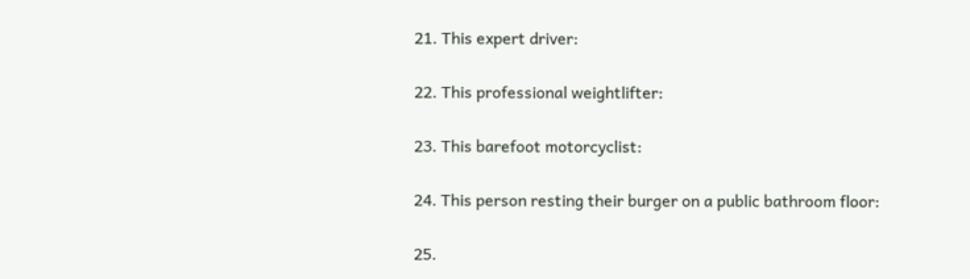21. This expert driver:

22. This professional weightlifter:

23. This barefoot motorcyclist:

24. This person resting their burger on a public bathroom floor:

25.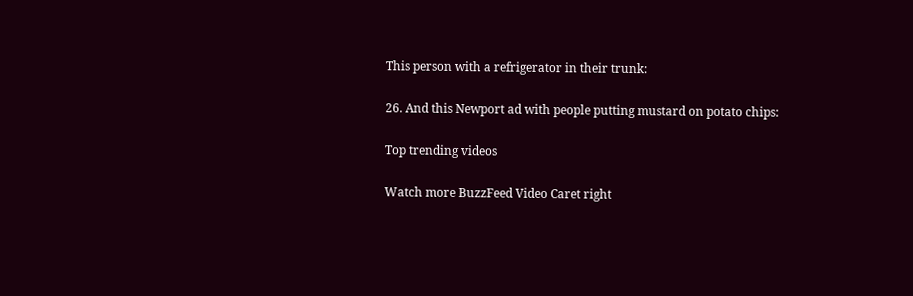This person with a refrigerator in their trunk:

26. And this Newport ad with people putting mustard on potato chips:

Top trending videos

Watch more BuzzFeed Video Caret right